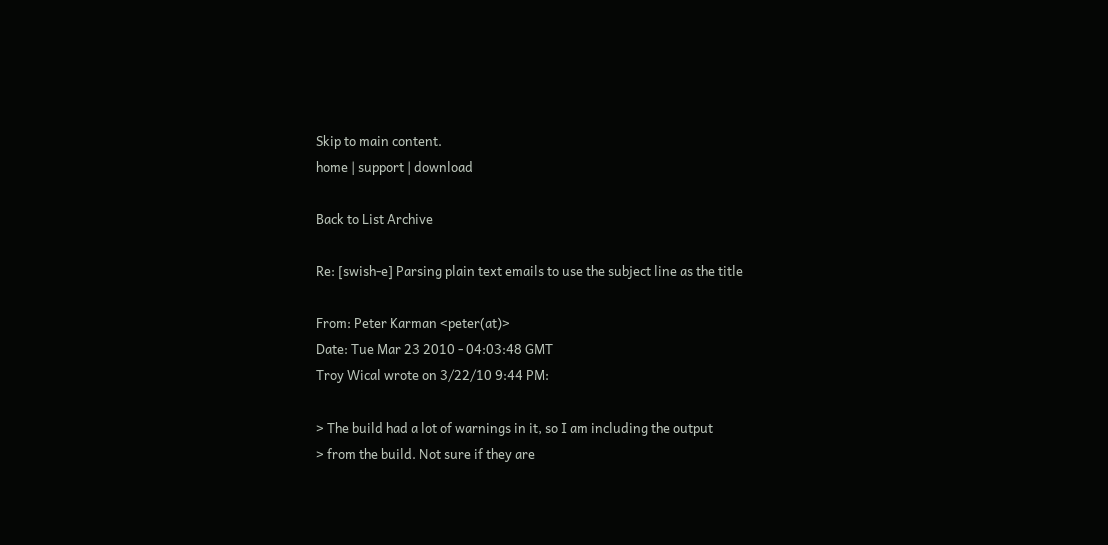Skip to main content.
home | support | download

Back to List Archive

Re: [swish-e] Parsing plain text emails to use the subject line as the title

From: Peter Karman <peter(at)>
Date: Tue Mar 23 2010 - 04:03:48 GMT
Troy Wical wrote on 3/22/10 9:44 PM:

> The build had a lot of warnings in it, so I am including the output
> from the build. Not sure if they are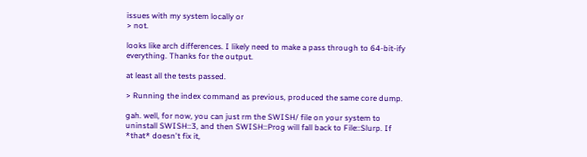issues with my system locally or
> not.

looks like arch differences. I likely need to make a pass through to 64-bit-ify
everything. Thanks for the output.

at least all the tests passed.

> Running the index command as previous, produced the same core dump.

gah. well, for now, you can just rm the SWISH/ file on your system to
uninstall SWISH::3, and then SWISH::Prog will fall back to File::Slurp. If
*that* doesn't fix it,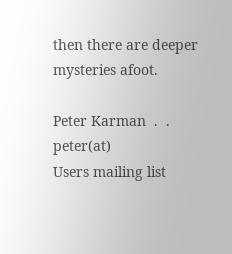then there are deeper mysteries afoot.

Peter Karman  .  .  peter(at)
Users mailing list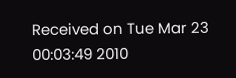Received on Tue Mar 23 00:03:49 2010